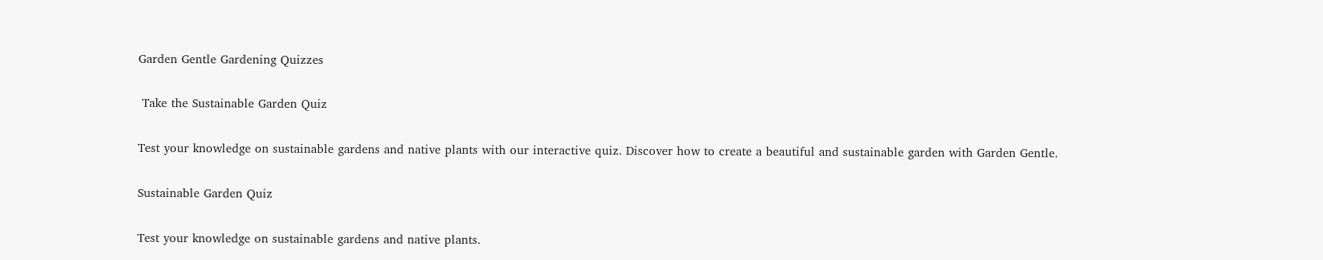Garden Gentle Gardening Quizzes

 Take the Sustainable Garden Quiz

Test your knowledge on sustainable gardens and native plants with our interactive quiz. Discover how to create a beautiful and sustainable garden with Garden Gentle.

Sustainable Garden Quiz

Test your knowledge on sustainable gardens and native plants.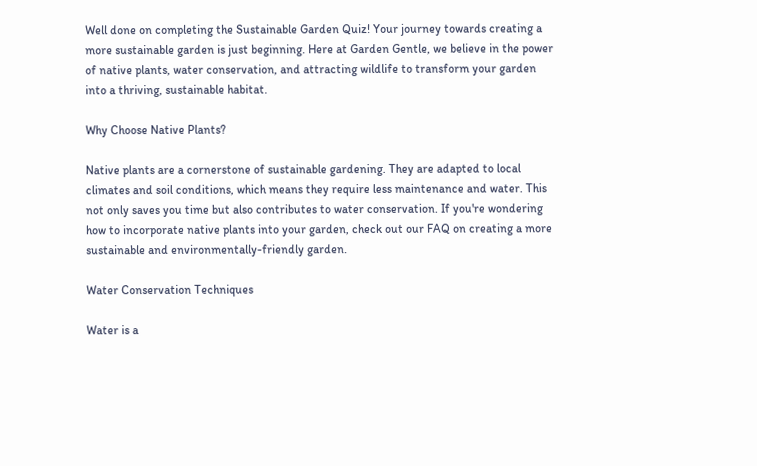Well done on completing the Sustainable Garden Quiz! Your journey towards creating a more sustainable garden is just beginning. Here at Garden Gentle, we believe in the power of native plants, water conservation, and attracting wildlife to transform your garden into a thriving, sustainable habitat.

Why Choose Native Plants?

Native plants are a cornerstone of sustainable gardening. They are adapted to local climates and soil conditions, which means they require less maintenance and water. This not only saves you time but also contributes to water conservation. If you're wondering how to incorporate native plants into your garden, check out our FAQ on creating a more sustainable and environmentally-friendly garden.

Water Conservation Techniques

Water is a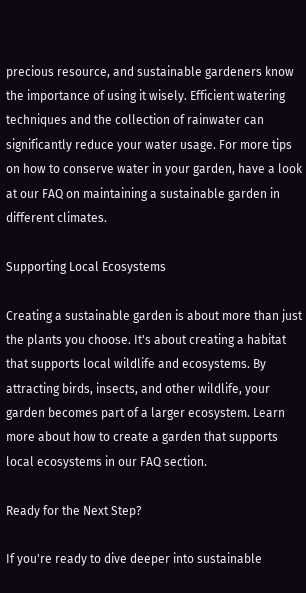precious resource, and sustainable gardeners know the importance of using it wisely. Efficient watering techniques and the collection of rainwater can significantly reduce your water usage. For more tips on how to conserve water in your garden, have a look at our FAQ on maintaining a sustainable garden in different climates.

Supporting Local Ecosystems

Creating a sustainable garden is about more than just the plants you choose. It's about creating a habitat that supports local wildlife and ecosystems. By attracting birds, insects, and other wildlife, your garden becomes part of a larger ecosystem. Learn more about how to create a garden that supports local ecosystems in our FAQ section.

Ready for the Next Step?

If you're ready to dive deeper into sustainable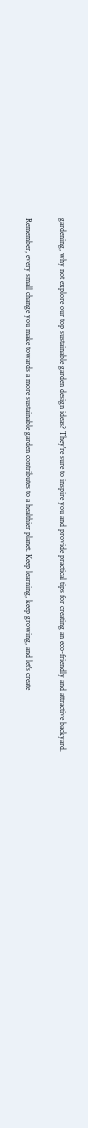gardening, why not explore our top sustainable garden design ideas? They're sure to inspire you and provide practical tips for creating an eco-friendly and attractive backyard.

Remember, every small change you make towards a more sustainable garden contributes to a healthier planet. Keep learning, keep growing, and let's create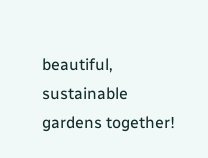beautiful, sustainable gardens together!